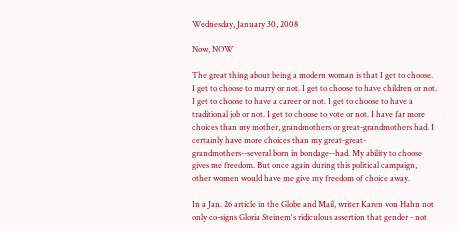Wednesday, January 30, 2008

Now, NOW

The great thing about being a modern woman is that I get to choose. I get to choose to marry or not. I get to choose to have children or not. I get to choose to have a career or not. I get to choose to have a traditional job or not. I get to choose to vote or not. I have far more choices than my mother, grandmothers or great-grandmothers had. I certainly have more choices than my great-great-grandmothers--several born in bondage--had. My ability to choose gives me freedom. But once again during this political campaign, other women would have me give my freedom of choice away.

In a Jan. 26 article in the Globe and Mail, writer Karen von Hahn not only co-signs Gloria Steinem's ridiculous assertion that gender - not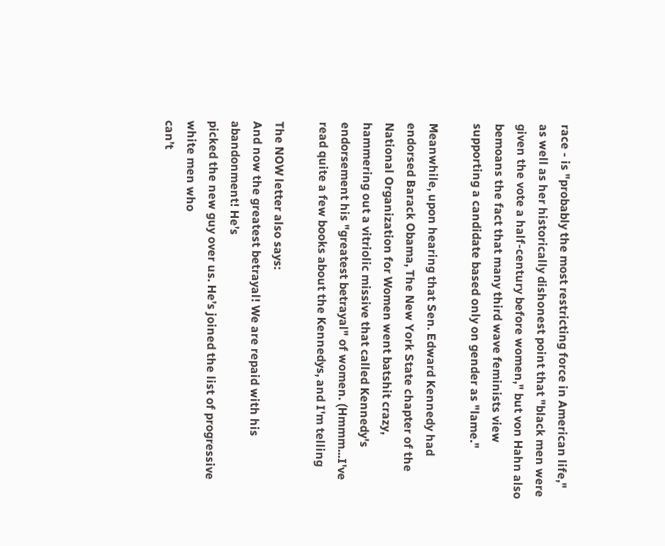race - is "probably the most restricting force in American life," as well as her historically dishonest point that "black men were given the vote a half-century before women," but von Hahn also bemoans the fact that many third wave feminists view supporting a candidate based only on gender as "lame."

Meanwhile, upon hearing that Sen. Edward Kennedy had endorsed Barack Obama, The New York State chapter of the National Organization for Women went batshit crazy, hammering out a vitriolic missive that called Kennedy's endorsement his "greatest betrayal" of women. (Hmmm...I've read quite a few books about the Kennedys, and I'm telling

The NOW letter also says:
And now the greatest betrayal! We are repaid with his abandonment! He’s
picked the new guy over us. He’s joined the list of progressive white men who
can’t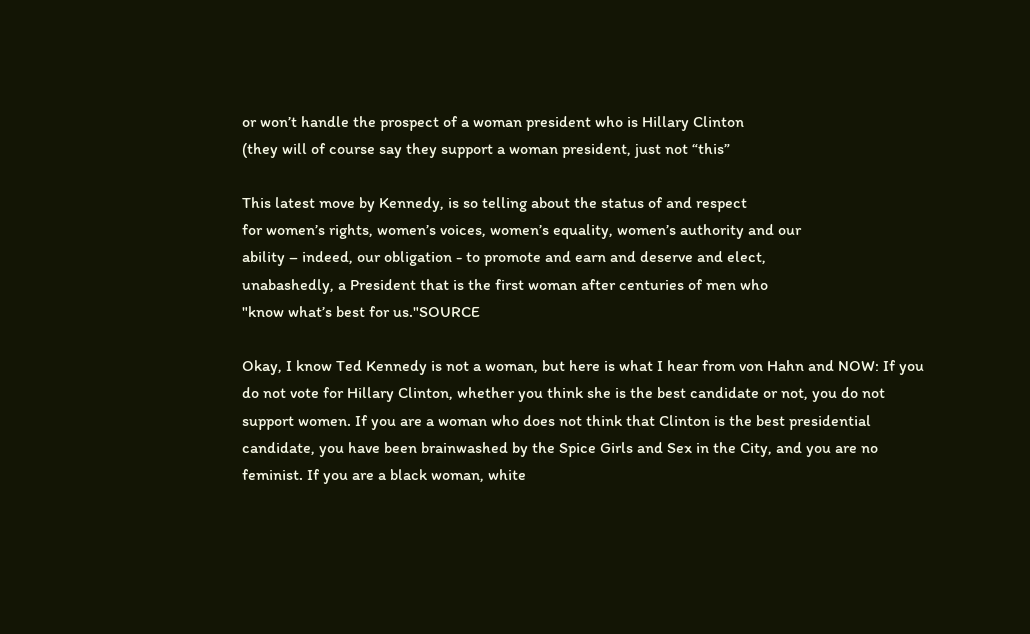or won’t handle the prospect of a woman president who is Hillary Clinton
(they will of course say they support a woman president, just not “this”

This latest move by Kennedy, is so telling about the status of and respect
for women’s rights, women’s voices, women’s equality, women’s authority and our
ability – indeed, our obligation - to promote and earn and deserve and elect,
unabashedly, a President that is the first woman after centuries of men who
"know what’s best for us."SOURCE

Okay, I know Ted Kennedy is not a woman, but here is what I hear from von Hahn and NOW: If you do not vote for Hillary Clinton, whether you think she is the best candidate or not, you do not support women. If you are a woman who does not think that Clinton is the best presidential candidate, you have been brainwashed by the Spice Girls and Sex in the City, and you are no feminist. If you are a black woman, white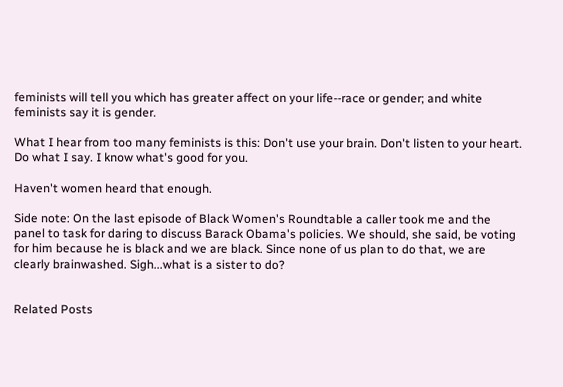feminists will tell you which has greater affect on your life--race or gender; and white feminists say it is gender.

What I hear from too many feminists is this: Don't use your brain. Don't listen to your heart. Do what I say. I know what's good for you.

Haven't women heard that enough.

Side note: On the last episode of Black Women's Roundtable a caller took me and the panel to task for daring to discuss Barack Obama's policies. We should, she said, be voting for him because he is black and we are black. Since none of us plan to do that, we are clearly brainwashed. Sigh...what is a sister to do?


Related Posts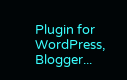Plugin for WordPress, Blogger...